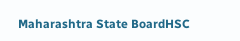Maharashtra State BoardHSC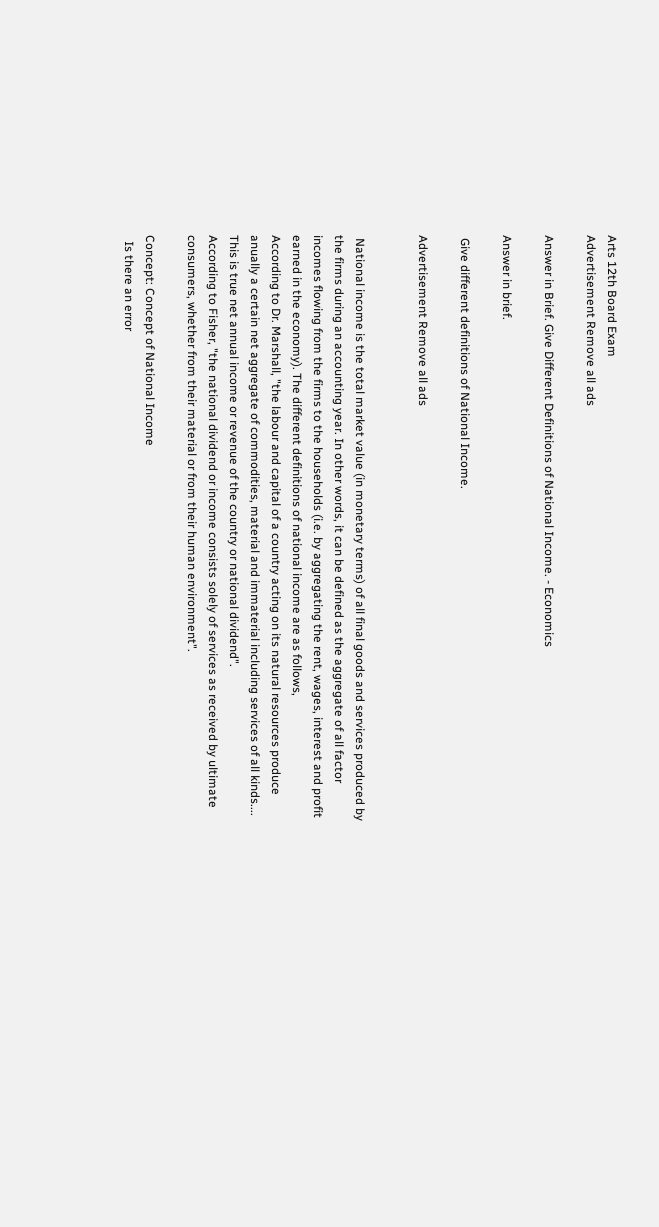Arts 12th Board Exam
Advertisement Remove all ads

Answer in Brief. Give Different Definitions of National Income. - Economics

Answer in brief.

 Give different definitions of National Income.

Advertisement Remove all ads


 National income is the total market value (in monetary terms) of all final goods and services produced by the firms during an accounting year. In other words, it can be defined as the aggregate of all factor incomes flowing from the firms to the households (i.e. by aggregating the rent, wages, interest and profit earned in the economy). The different definitions of national income are as follows,
According to Dr. Marshall, "the labour and capital of a country acting on its natural resources produce anually a certain net aggregate of commodities, material and immaterial including services of all kinds.... This is true net annual income or revenue of the country or national dividend".
According to Fisher, "the national dividend or income consists solely of services as received by ultimate consumers, whether from their material or from their human environment".

Concept: Concept of National Income
  Is there an error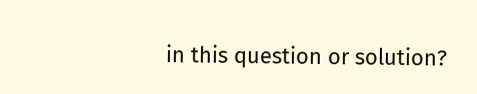in this question or solution?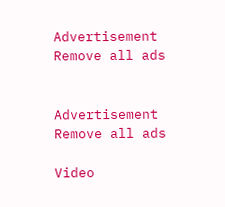Advertisement Remove all ads


Advertisement Remove all ads

Video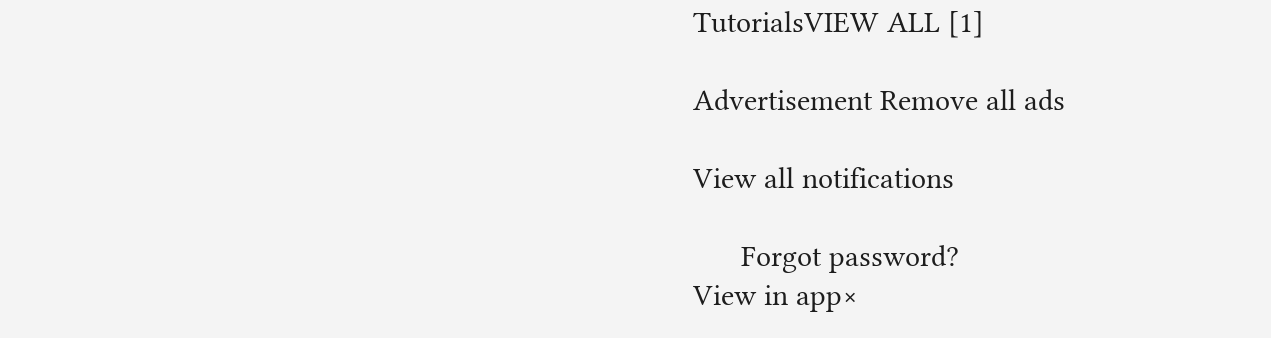TutorialsVIEW ALL [1]

Advertisement Remove all ads

View all notifications

      Forgot password?
View in app×